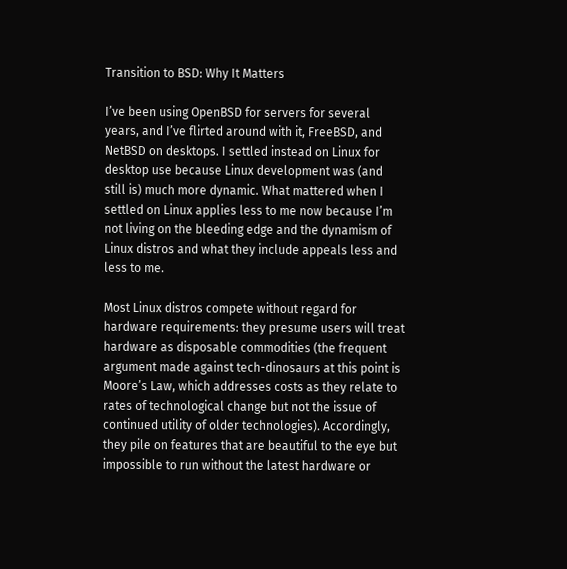Transition to BSD: Why It Matters

I’ve been using OpenBSD for servers for several years, and I’ve flirted around with it, FreeBSD, and NetBSD on desktops. I settled instead on Linux for desktop use because Linux development was (and still is) much more dynamic. What mattered when I settled on Linux applies less to me now because I’m not living on the bleeding edge and the dynamism of Linux distros and what they include appeals less and less to me.

Most Linux distros compete without regard for hardware requirements: they presume users will treat hardware as disposable commodities (the frequent argument made against tech-dinosaurs at this point is Moore’s Law, which addresses costs as they relate to rates of technological change but not the issue of continued utility of older technologies). Accordingly, they pile on features that are beautiful to the eye but impossible to run without the latest hardware or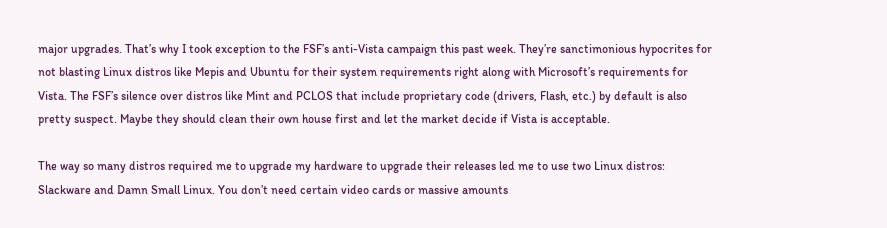major upgrades. That’s why I took exception to the FSF’s anti-Vista campaign this past week. They’re sanctimonious hypocrites for not blasting Linux distros like Mepis and Ubuntu for their system requirements right along with Microsoft’s requirements for Vista. The FSF’s silence over distros like Mint and PCLOS that include proprietary code (drivers, Flash, etc.) by default is also pretty suspect. Maybe they should clean their own house first and let the market decide if Vista is acceptable.

The way so many distros required me to upgrade my hardware to upgrade their releases led me to use two Linux distros: Slackware and Damn Small Linux. You don’t need certain video cards or massive amounts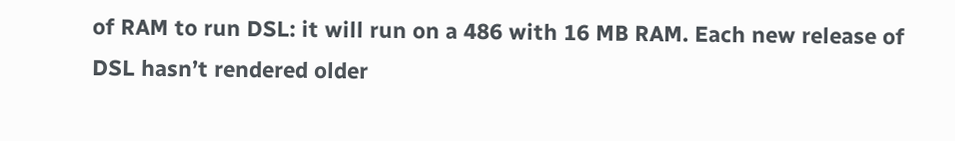of RAM to run DSL: it will run on a 486 with 16 MB RAM. Each new release of DSL hasn’t rendered older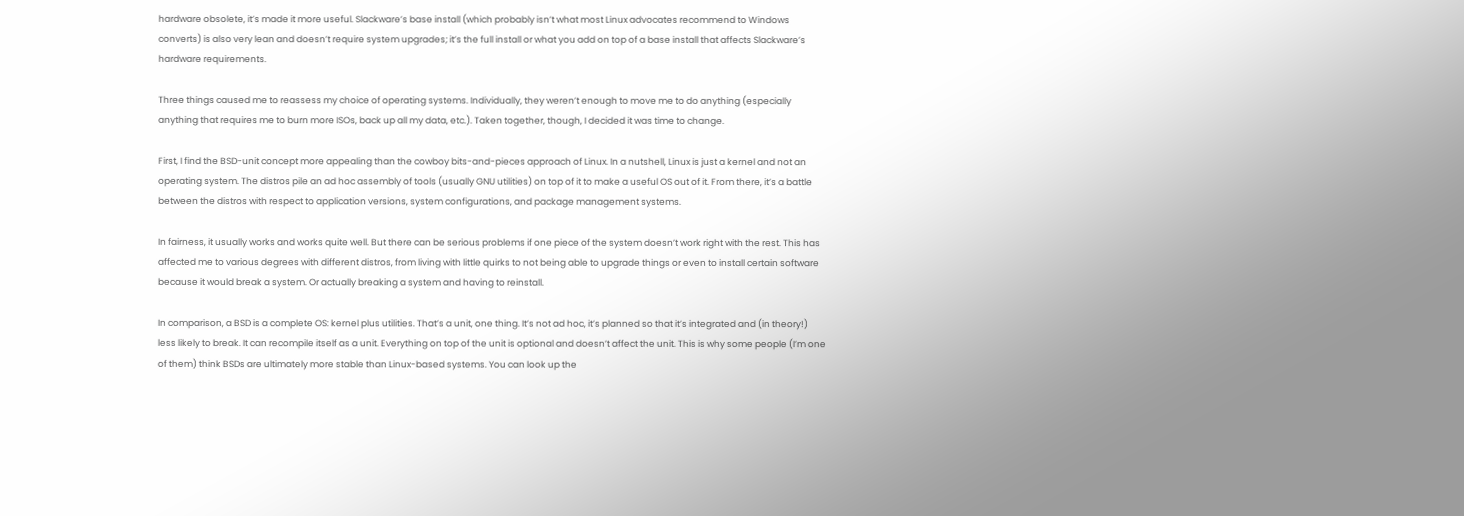hardware obsolete, it’s made it more useful. Slackware’s base install (which probably isn’t what most Linux advocates recommend to Windows converts) is also very lean and doesn’t require system upgrades; it’s the full install or what you add on top of a base install that affects Slackware’s hardware requirements.

Three things caused me to reassess my choice of operating systems. Individually, they weren’t enough to move me to do anything (especially anything that requires me to burn more ISOs, back up all my data, etc.). Taken together, though, I decided it was time to change.

First, I find the BSD-unit concept more appealing than the cowboy bits-and-pieces approach of Linux. In a nutshell, Linux is just a kernel and not an operating system. The distros pile an ad hoc assembly of tools (usually GNU utilities) on top of it to make a useful OS out of it. From there, it’s a battle between the distros with respect to application versions, system configurations, and package management systems.

In fairness, it usually works and works quite well. But there can be serious problems if one piece of the system doesn’t work right with the rest. This has affected me to various degrees with different distros, from living with little quirks to not being able to upgrade things or even to install certain software because it would break a system. Or actually breaking a system and having to reinstall.

In comparison, a BSD is a complete OS: kernel plus utilities. That’s a unit, one thing. It’s not ad hoc, it’s planned so that it’s integrated and (in theory!) less likely to break. It can recompile itself as a unit. Everything on top of the unit is optional and doesn’t affect the unit. This is why some people (I’m one of them) think BSDs are ultimately more stable than Linux-based systems. You can look up the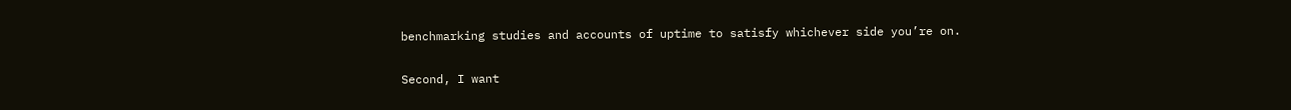benchmarking studies and accounts of uptime to satisfy whichever side you’re on.

Second, I want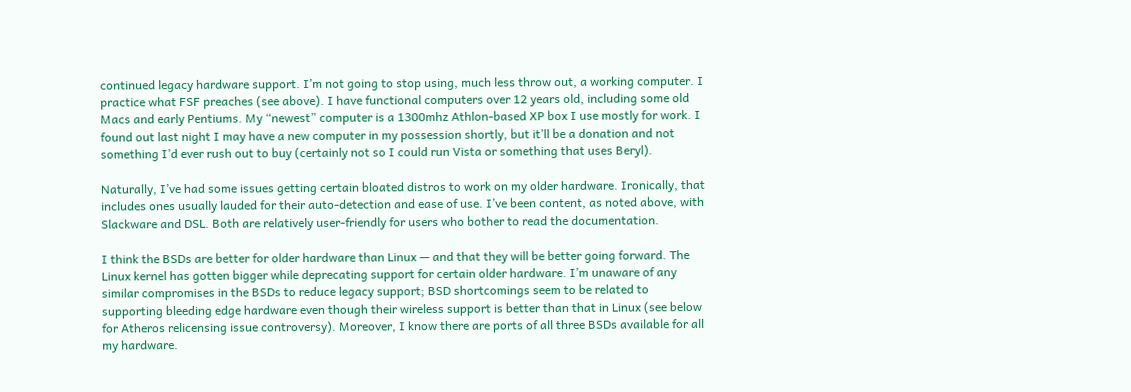continued legacy hardware support. I’m not going to stop using, much less throw out, a working computer. I practice what FSF preaches (see above). I have functional computers over 12 years old, including some old Macs and early Pentiums. My “newest” computer is a 1300mhz Athlon-based XP box I use mostly for work. I found out last night I may have a new computer in my possession shortly, but it’ll be a donation and not something I’d ever rush out to buy (certainly not so I could run Vista or something that uses Beryl).

Naturally, I’ve had some issues getting certain bloated distros to work on my older hardware. Ironically, that includes ones usually lauded for their auto-detection and ease of use. I’ve been content, as noted above, with Slackware and DSL. Both are relatively user-friendly for users who bother to read the documentation.

I think the BSDs are better for older hardware than Linux — and that they will be better going forward. The Linux kernel has gotten bigger while deprecating support for certain older hardware. I’m unaware of any similar compromises in the BSDs to reduce legacy support; BSD shortcomings seem to be related to supporting bleeding edge hardware even though their wireless support is better than that in Linux (see below for Atheros relicensing issue controversy). Moreover, I know there are ports of all three BSDs available for all my hardware.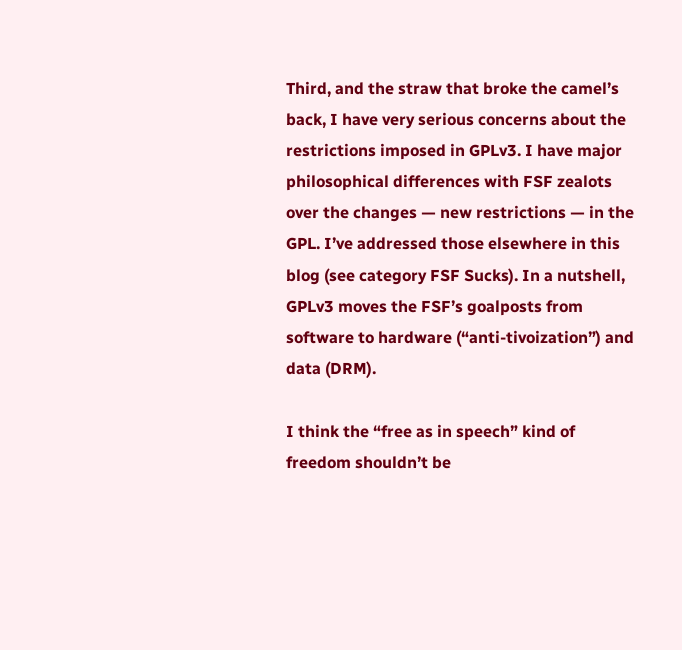Third, and the straw that broke the camel’s back, I have very serious concerns about the restrictions imposed in GPLv3. I have major philosophical differences with FSF zealots over the changes — new restrictions — in the GPL. I’ve addressed those elsewhere in this blog (see category FSF Sucks). In a nutshell, GPLv3 moves the FSF’s goalposts from software to hardware (“anti-tivoization”) and data (DRM).

I think the “free as in speech” kind of freedom shouldn’t be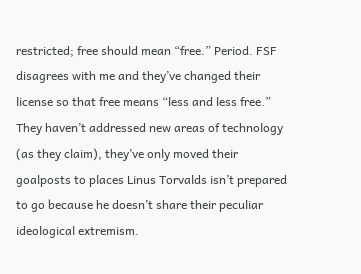restricted; free should mean “free.” Period. FSF disagrees with me and they’ve changed their license so that free means “less and less free.” They haven’t addressed new areas of technology (as they claim), they’ve only moved their goalposts to places Linus Torvalds isn’t prepared to go because he doesn’t share their peculiar ideological extremism.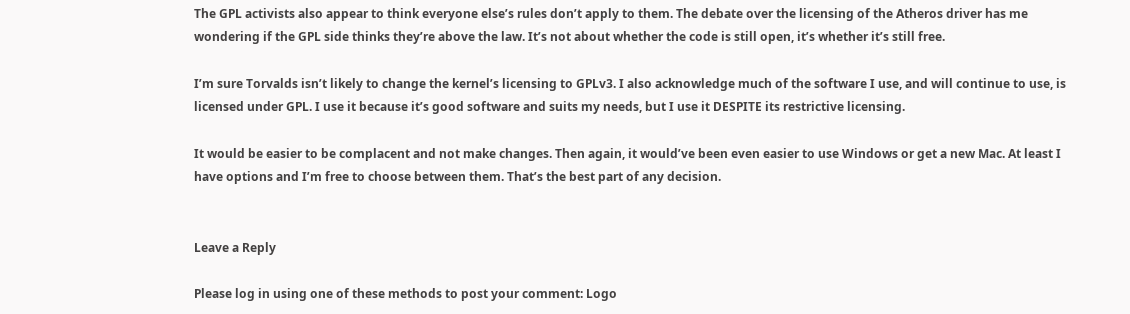The GPL activists also appear to think everyone else’s rules don’t apply to them. The debate over the licensing of the Atheros driver has me wondering if the GPL side thinks they’re above the law. It’s not about whether the code is still open, it’s whether it’s still free.

I’m sure Torvalds isn’t likely to change the kernel’s licensing to GPLv3. I also acknowledge much of the software I use, and will continue to use, is licensed under GPL. I use it because it’s good software and suits my needs, but I use it DESPITE its restrictive licensing.

It would be easier to be complacent and not make changes. Then again, it would’ve been even easier to use Windows or get a new Mac. At least I have options and I’m free to choose between them. That’s the best part of any decision.


Leave a Reply

Please log in using one of these methods to post your comment: Logo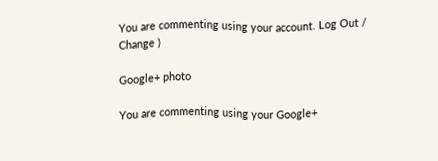You are commenting using your account. Log Out /  Change )

Google+ photo

You are commenting using your Google+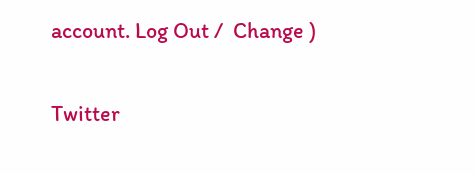account. Log Out /  Change )

Twitter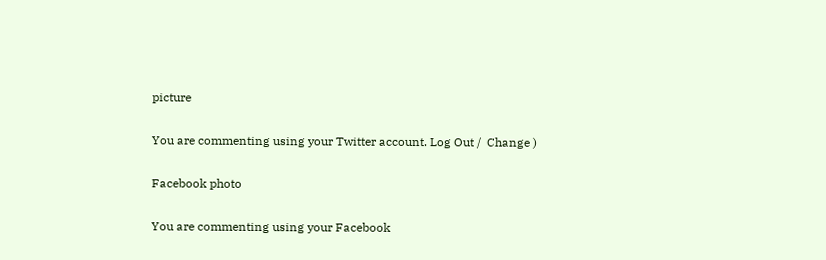picture

You are commenting using your Twitter account. Log Out /  Change )

Facebook photo

You are commenting using your Facebook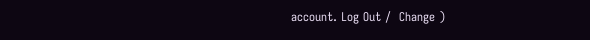account. Log Out /  Change )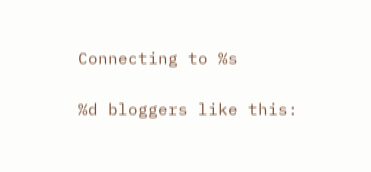Connecting to %s

%d bloggers like this: